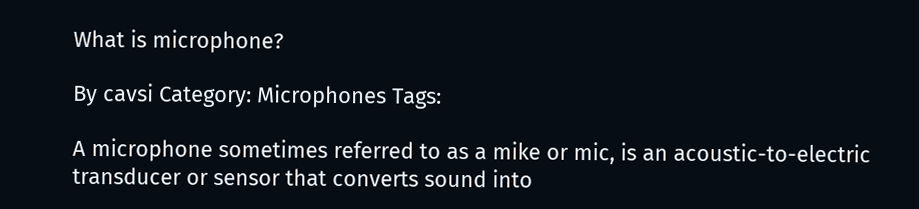What is microphone?

By cavsi Category: Microphones Tags:

A microphone sometimes referred to as a mike or mic, is an acoustic-to-electric transducer or sensor that converts sound into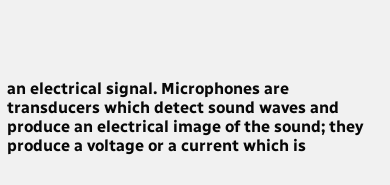an electrical signal. Microphones are transducers which detect sound waves and produce an electrical image of the sound; they produce a voltage or a current which is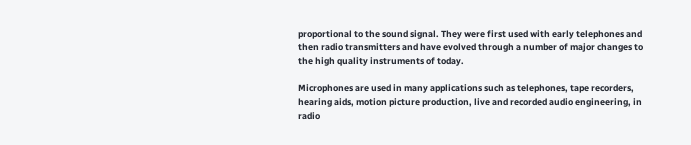proportional to the sound signal. They were first used with early telephones and then radio transmitters and have evolved through a number of major changes to the high quality instruments of today.

Microphones are used in many applications such as telephones, tape recorders, hearing aids, motion picture production, live and recorded audio engineering, in radio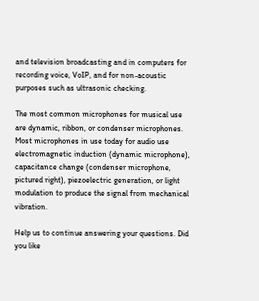and television broadcasting and in computers for recording voice, VoIP, and for non-acoustic purposes such as ultrasonic checking.

The most common microphones for musical use are dynamic, ribbon, or condenser microphones. Most microphones in use today for audio use electromagnetic induction (dynamic microphone), capacitance change (condenser microphone, pictured right), piezoelectric generation, or light modulation to produce the signal from mechanical vibration.

Help us to continue answering your questions. Did you like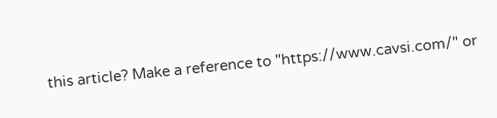this article? Make a reference to "https://www.cavsi.com/" or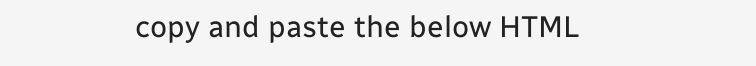copy and paste the below HTML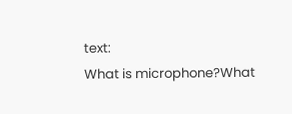text:
What is microphone?What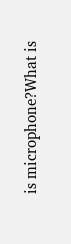is microphone?What is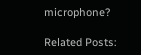microphone?

Related Posts: